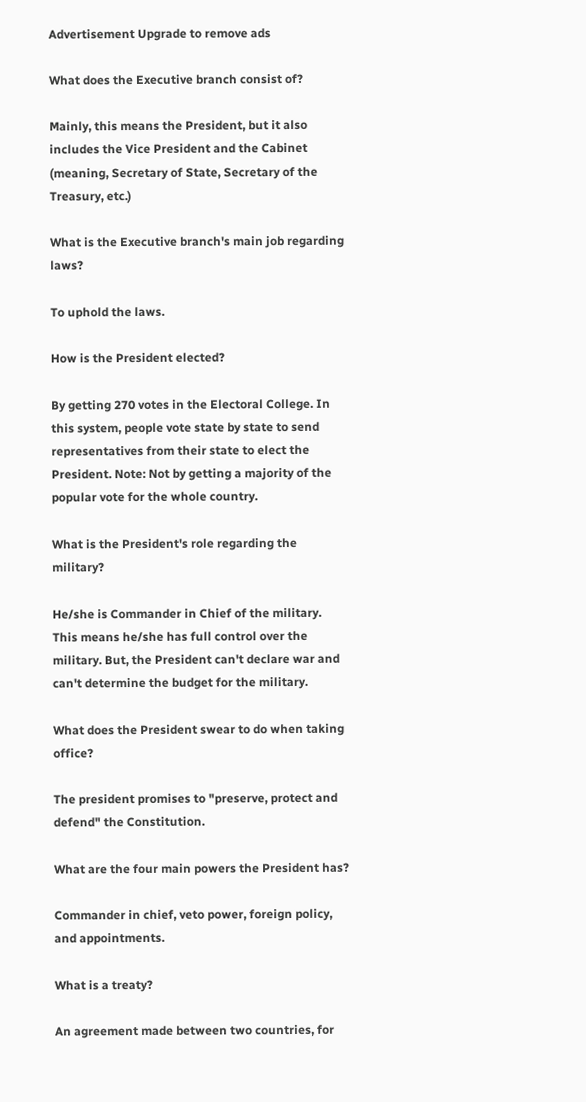Advertisement Upgrade to remove ads

What does the Executive branch consist of?

Mainly, this means the President, but it also includes the Vice President and the Cabinet (meaning, Secretary of State, Secretary of the Treasury, etc.)

What is the Executive branch's main job regarding laws?

To uphold the laws.

How is the President elected?

By getting 270 votes in the Electoral College. In this system, people vote state by state to send representatives from their state to elect the President. Note: Not by getting a majority of the popular vote for the whole country.

What is the President's role regarding the military?

He/she is Commander in Chief of the military. This means he/she has full control over the military. But, the President can't declare war and can't determine the budget for the military.

What does the President swear to do when taking office?

The president promises to "preserve, protect and defend" the Constitution.

What are the four main powers the President has?

Commander in chief, veto power, foreign policy, and appointments.

What is a treaty?

An agreement made between two countries, for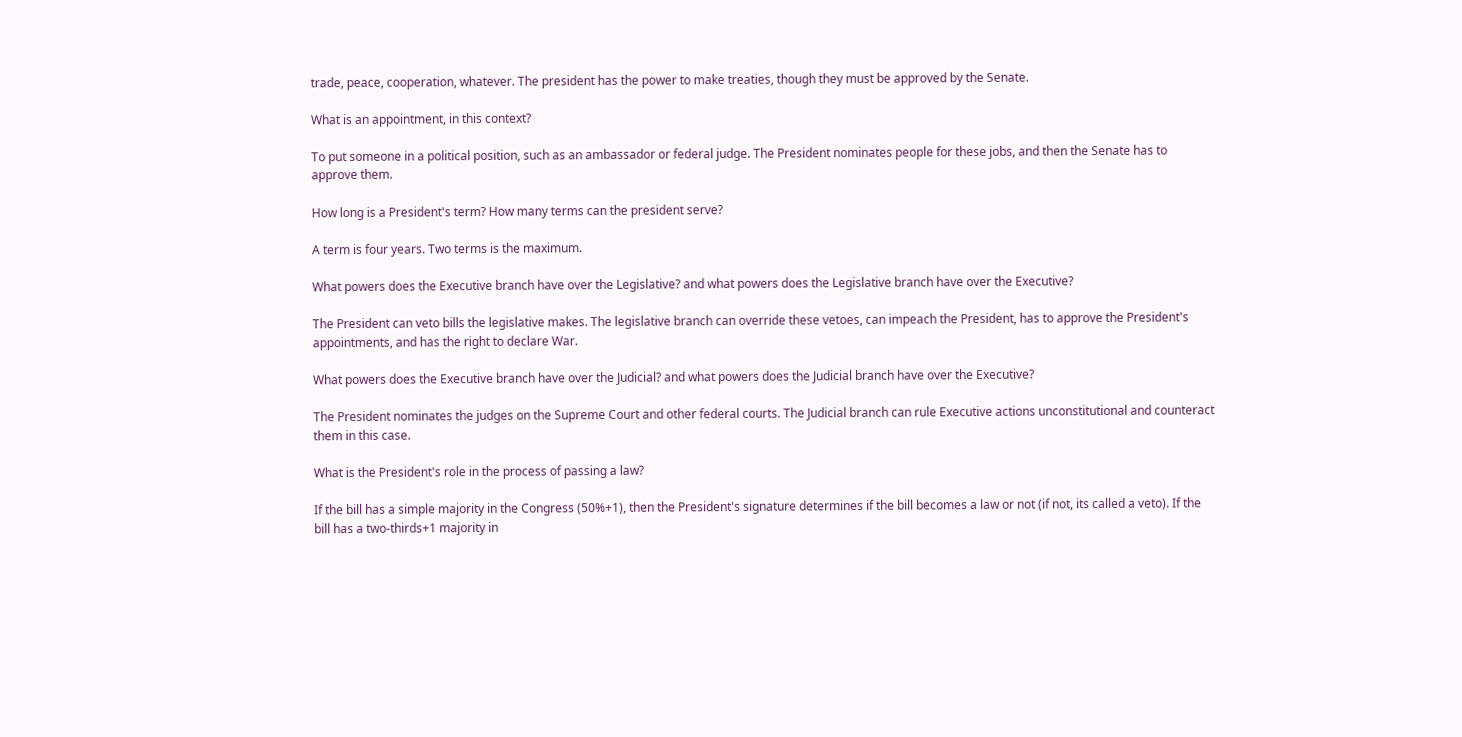trade, peace, cooperation, whatever. The president has the power to make treaties, though they must be approved by the Senate.

What is an appointment, in this context?

To put someone in a political position, such as an ambassador or federal judge. The President nominates people for these jobs, and then the Senate has to approve them.

How long is a President's term? How many terms can the president serve?

A term is four years. Two terms is the maximum.

What powers does the Executive branch have over the Legislative? and what powers does the Legislative branch have over the Executive?

The President can veto bills the legislative makes. The legislative branch can override these vetoes, can impeach the President, has to approve the President's appointments, and has the right to declare War.

What powers does the Executive branch have over the Judicial? and what powers does the Judicial branch have over the Executive?

The President nominates the judges on the Supreme Court and other federal courts. The Judicial branch can rule Executive actions unconstitutional and counteract them in this case.

What is the President's role in the process of passing a law?

If the bill has a simple majority in the Congress (50%+1), then the President's signature determines if the bill becomes a law or not (if not, its called a veto). If the bill has a two-thirds+1 majority in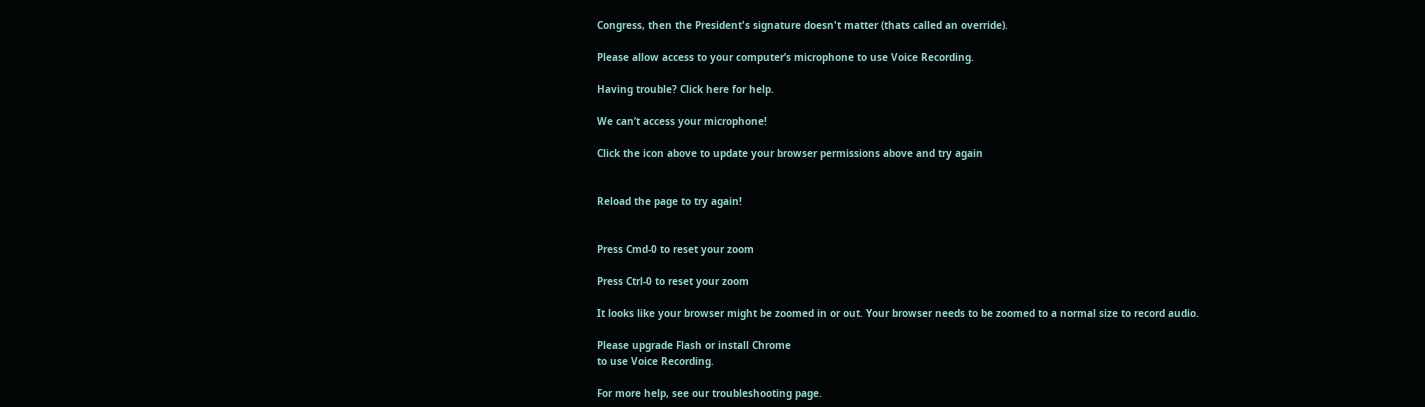Congress, then the President's signature doesn't matter (thats called an override).

Please allow access to your computer’s microphone to use Voice Recording.

Having trouble? Click here for help.

We can’t access your microphone!

Click the icon above to update your browser permissions above and try again


Reload the page to try again!


Press Cmd-0 to reset your zoom

Press Ctrl-0 to reset your zoom

It looks like your browser might be zoomed in or out. Your browser needs to be zoomed to a normal size to record audio.

Please upgrade Flash or install Chrome
to use Voice Recording.

For more help, see our troubleshooting page.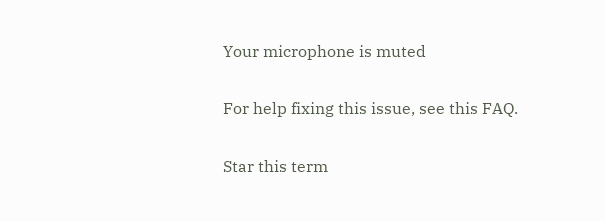Your microphone is muted

For help fixing this issue, see this FAQ.

Star this term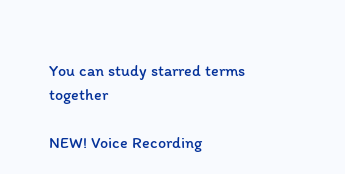You can study starred terms together

NEW! Voice Recording